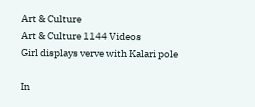Art & Culture
Art & Culture 1144 Videos
Girl displays verve with Kalari pole

In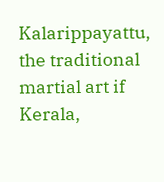Kalarippayattu, the traditional martial art if Kerala,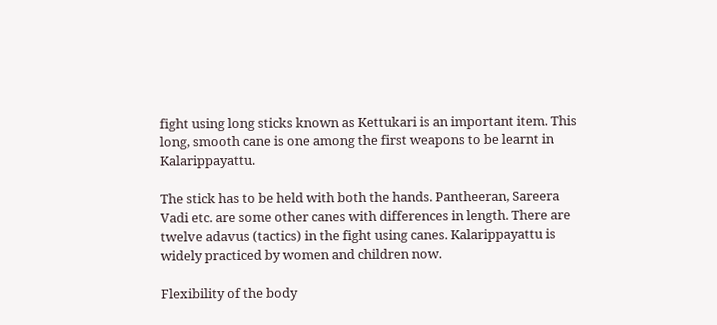fight using long sticks known as Kettukari is an important item. This long, smooth cane is one among the first weapons to be learnt in Kalarippayattu.

The stick has to be held with both the hands. Pantheeran, Sareera Vadi etc. are some other canes with differences in length. There are twelve adavus (tactics) in the fight using canes. Kalarippayattu is widely practiced by women and children now.

Flexibility of the body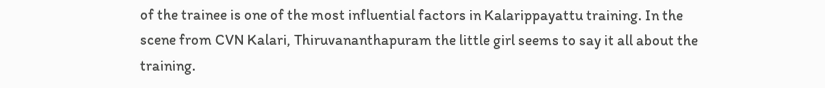of the trainee is one of the most influential factors in Kalarippayattu training. In the scene from CVN Kalari, Thiruvananthapuram the little girl seems to say it all about the training.